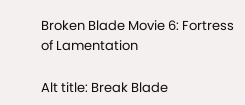Broken Blade Movie 6: Fortress of Lamentation

Alt title: Break Blade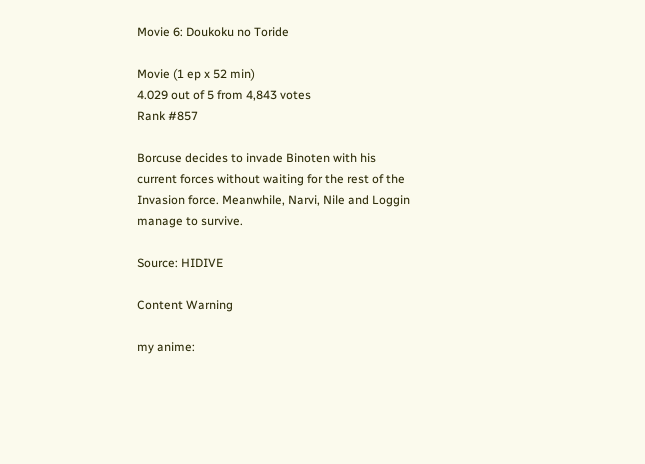Movie 6: Doukoku no Toride

Movie (1 ep x 52 min)
4.029 out of 5 from 4,843 votes
Rank #857

Borcuse decides to invade Binoten with his current forces without waiting for the rest of the Invasion force. Meanwhile, Narvi, Nile and Loggin manage to survive.

Source: HIDIVE

Content Warning

my anime: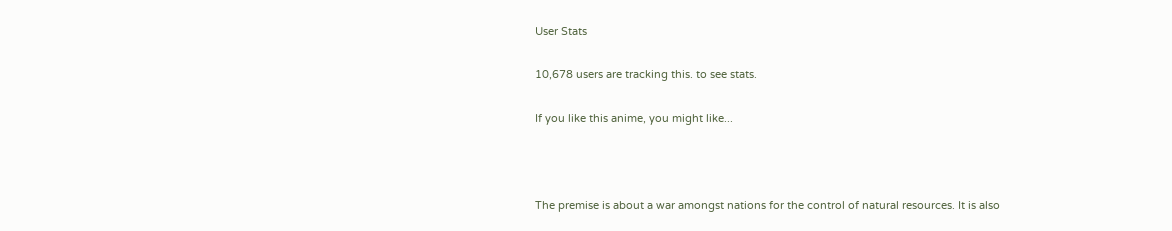User Stats

10,678 users are tracking this. to see stats.

If you like this anime, you might like...



The premise is about a war amongst nations for the control of natural resources. It is also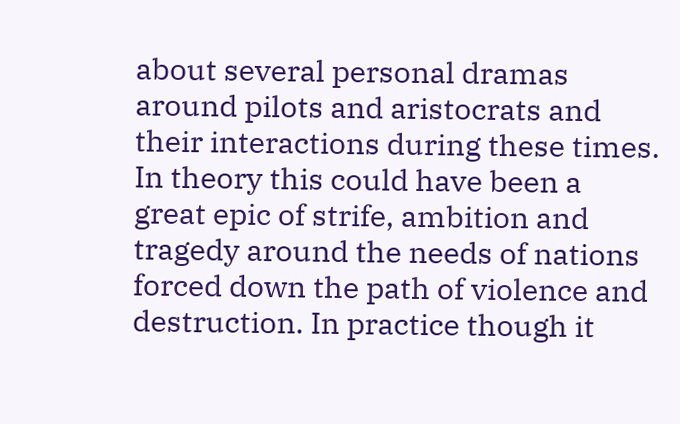about several personal dramas around pilots and aristocrats and their interactions during these times. In theory this could have been a great epic of strife, ambition and tragedy around the needs of nations forced down the path of violence and destruction. In practice though it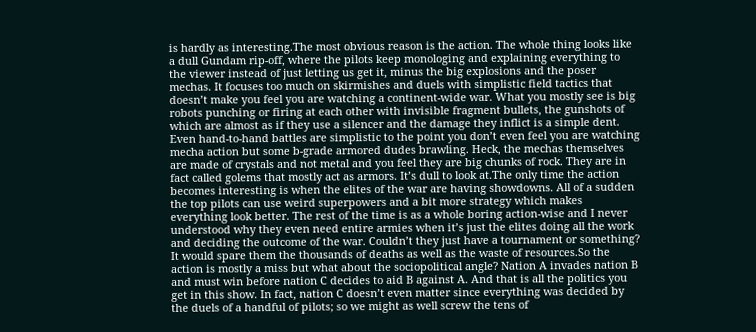is hardly as interesting.The most obvious reason is the action. The whole thing looks like a dull Gundam rip-off, where the pilots keep monologing and explaining everything to the viewer instead of just letting us get it, minus the big explosions and the poser mechas. It focuses too much on skirmishes and duels with simplistic field tactics that doesn’t make you feel you are watching a continent-wide war. What you mostly see is big robots punching or firing at each other with invisible fragment bullets, the gunshots of which are almost as if they use a silencer and the damage they inflict is a simple dent. Even hand-to-hand battles are simplistic to the point you don’t even feel you are watching mecha action but some b-grade armored dudes brawling. Heck, the mechas themselves are made of crystals and not metal and you feel they are big chunks of rock. They are in fact called golems that mostly act as armors. It’s dull to look at.The only time the action becomes interesting is when the elites of the war are having showdowns. All of a sudden the top pilots can use weird superpowers and a bit more strategy which makes everything look better. The rest of the time is as a whole boring action-wise and I never understood why they even need entire armies when it’s just the elites doing all the work and deciding the outcome of the war. Couldn’t they just have a tournament or something? It would spare them the thousands of deaths as well as the waste of resources.So the action is mostly a miss but what about the sociopolitical angle? Nation A invades nation B and must win before nation C decides to aid B against A. And that is all the politics you get in this show. In fact, nation C doesn’t even matter since everything was decided by the duels of a handful of pilots; so we might as well screw the tens of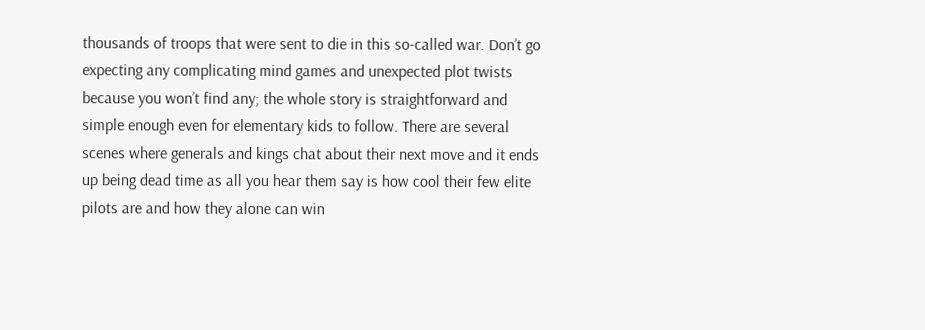thousands of troops that were sent to die in this so-called war. Don’t go expecting any complicating mind games and unexpected plot twists because you won’t find any; the whole story is straightforward and simple enough even for elementary kids to follow. There are several scenes where generals and kings chat about their next move and it ends up being dead time as all you hear them say is how cool their few elite pilots are and how they alone can win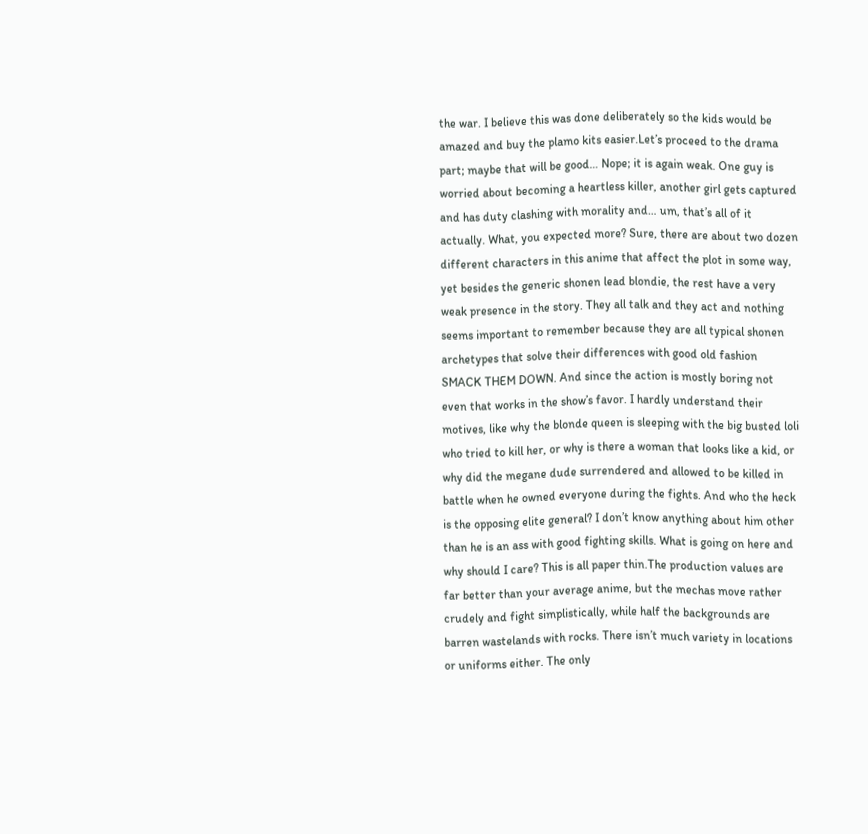the war. I believe this was done deliberately so the kids would be amazed and buy the plamo kits easier.Let’s proceed to the drama part; maybe that will be good… Nope; it is again weak. One guy is worried about becoming a heartless killer, another girl gets captured and has duty clashing with morality and… um, that’s all of it actually. What, you expected more? Sure, there are about two dozen different characters in this anime that affect the plot in some way, yet besides the generic shonen lead blondie, the rest have a very weak presence in the story. They all talk and they act and nothing seems important to remember because they are all typical shonen archetypes that solve their differences with good old fashion SMACK THEM DOWN. And since the action is mostly boring not even that works in the show’s favor. I hardly understand their motives, like why the blonde queen is sleeping with the big busted loli who tried to kill her, or why is there a woman that looks like a kid, or why did the megane dude surrendered and allowed to be killed in battle when he owned everyone during the fights. And who the heck is the opposing elite general? I don’t know anything about him other than he is an ass with good fighting skills. What is going on here and why should I care? This is all paper thin.The production values are far better than your average anime, but the mechas move rather crudely and fight simplistically, while half the backgrounds are barren wastelands with rocks. There isn’t much variety in locations or uniforms either. The only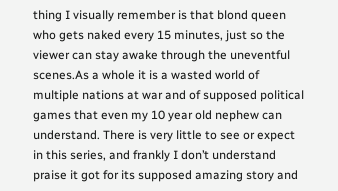thing I visually remember is that blond queen who gets naked every 15 minutes, just so the viewer can stay awake through the uneventful scenes.As a whole it is a wasted world of multiple nations at war and of supposed political games that even my 10 year old nephew can understand. There is very little to see or expect in this series, and frankly I don’t understand praise it got for its supposed amazing story and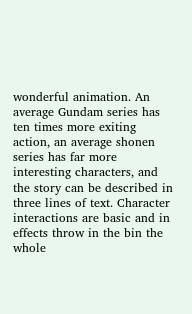wonderful animation. An average Gundam series has ten times more exiting action, an average shonen series has far more interesting characters, and the story can be described in three lines of text. Character interactions are basic and in effects throw in the bin the whole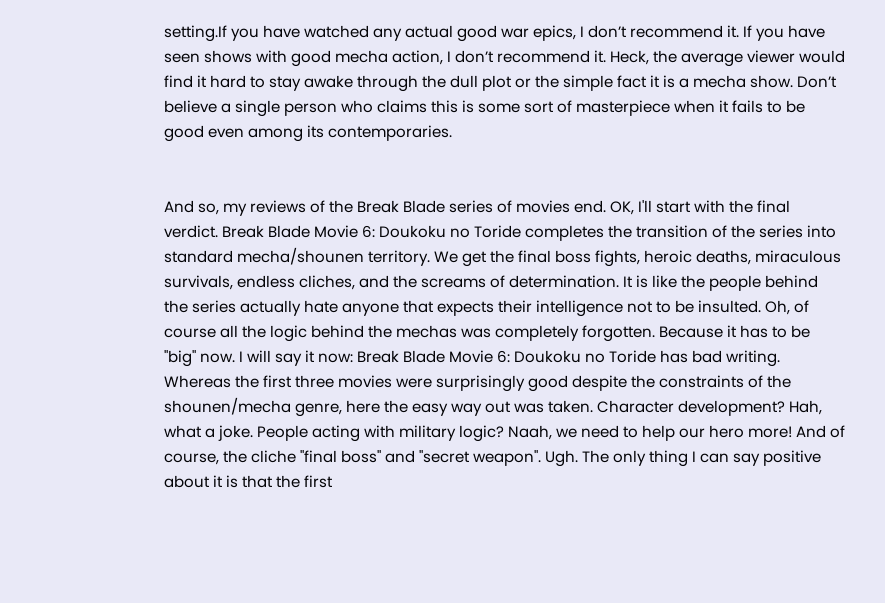setting.If you have watched any actual good war epics, I don’t recommend it. If you have seen shows with good mecha action, I don’t recommend it. Heck, the average viewer would find it hard to stay awake through the dull plot or the simple fact it is a mecha show. Don’t believe a single person who claims this is some sort of masterpiece when it fails to be good even among its contemporaries.


And so, my reviews of the Break Blade series of movies end. OK, I'll start with the final verdict. Break Blade Movie 6: Doukoku no Toride completes the transition of the series into standard mecha/shounen territory. We get the final boss fights, heroic deaths, miraculous survivals, endless cliches, and the screams of determination. It is like the people behind the series actually hate anyone that expects their intelligence not to be insulted. Oh, of course all the logic behind the mechas was completely forgotten. Because it has to be "big" now. I will say it now: Break Blade Movie 6: Doukoku no Toride has bad writing. Whereas the first three movies were surprisingly good despite the constraints of the shounen/mecha genre, here the easy way out was taken. Character development? Hah, what a joke. People acting with military logic? Naah, we need to help our hero more! And of course, the cliche "final boss" and "secret weapon". Ugh. The only thing I can say positive about it is that the first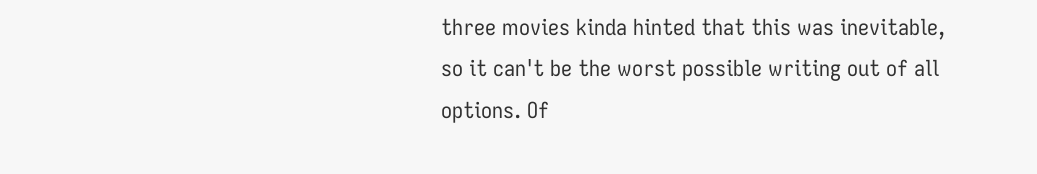three movies kinda hinted that this was inevitable, so it can't be the worst possible writing out of all options. Of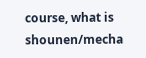course, what is shounen/mecha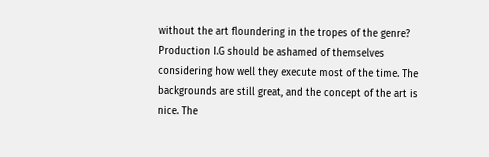without the art floundering in the tropes of the genre? Production I.G should be ashamed of themselves considering how well they execute most of the time. The backgrounds are still great, and the concept of the art is nice. The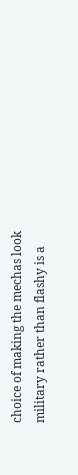choice of making the mechas look military rather than flashy is a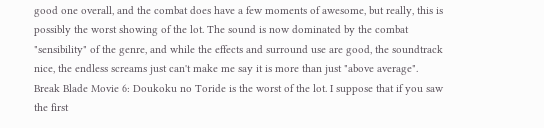good one overall, and the combat does have a few moments of awesome, but really, this is possibly the worst showing of the lot. The sound is now dominated by the combat "sensibility" of the genre, and while the effects and surround use are good, the soundtrack nice, the endless screams just can't make me say it is more than just "above average". Break Blade Movie 6: Doukoku no Toride is the worst of the lot. I suppose that if you saw the first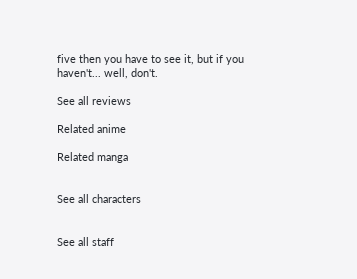five then you have to see it, but if you haven't... well, don't.

See all reviews

Related anime

Related manga


See all characters


See all staff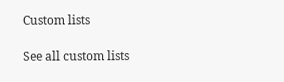Custom lists

See all custom lists